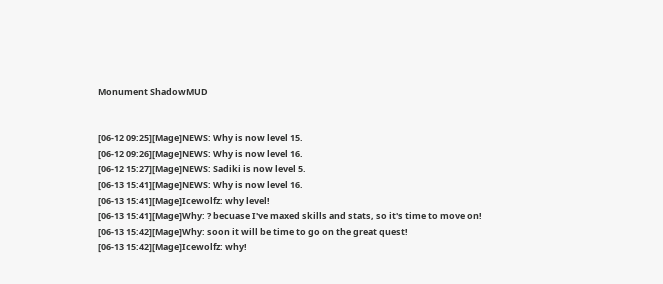Monument ShadowMUD


[06-12 09:25][Mage]NEWS: Why is now level 15.
[06-12 09:26][Mage]NEWS: Why is now level 16.
[06-12 15:27][Mage]NEWS: Sadiki is now level 5.
[06-13 15:41][Mage]NEWS: Why is now level 16.
[06-13 15:41][Mage]Icewolfz: why level!
[06-13 15:41][Mage]Why: ? becuase I've maxed skills and stats, so it's time to move on!
[06-13 15:42][Mage]Why: soon it will be time to go on the great quest!
[06-13 15:42][Mage]Icewolfz: why!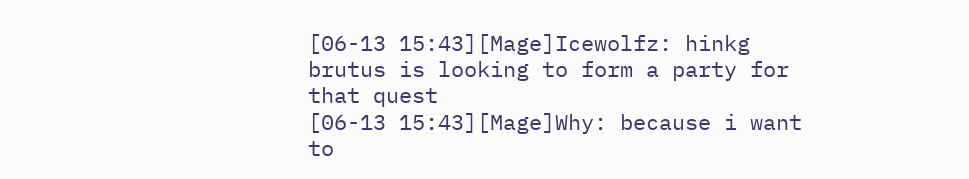[06-13 15:43][Mage]Icewolfz: hinkg brutus is looking to form a party for that quest
[06-13 15:43][Mage]Why: because i want to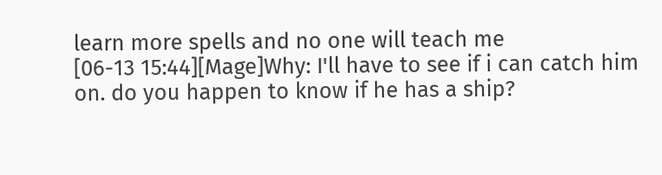learn more spells and no one will teach me
[06-13 15:44][Mage]Why: I'll have to see if i can catch him on. do you happen to know if he has a ship?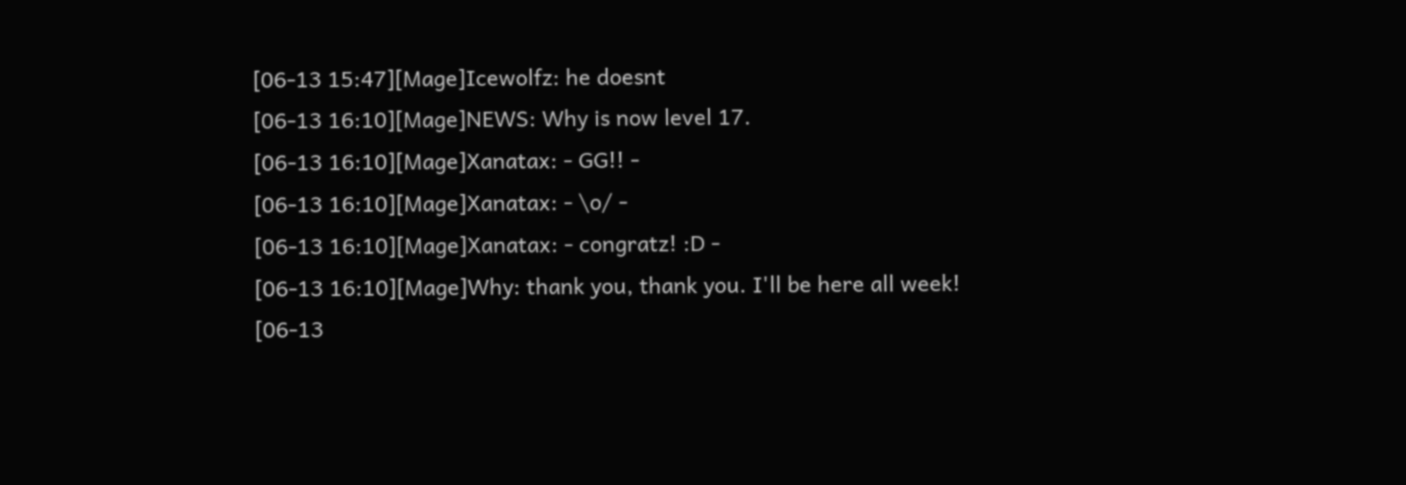[06-13 15:47][Mage]Icewolfz: he doesnt
[06-13 16:10][Mage]NEWS: Why is now level 17.
[06-13 16:10][Mage]Xanatax: - GG!! -
[06-13 16:10][Mage]Xanatax: - \o/ -
[06-13 16:10][Mage]Xanatax: - congratz! :D -
[06-13 16:10][Mage]Why: thank you, thank you. I'll be here all week!
[06-13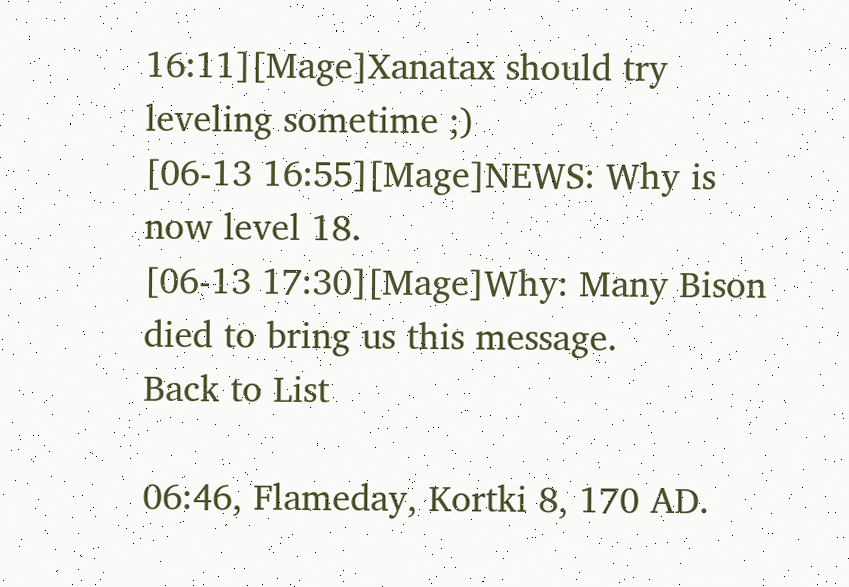16:11][Mage]Xanatax should try leveling sometime ;)
[06-13 16:55][Mage]NEWS: Why is now level 18.
[06-13 17:30][Mage]Why: Many Bison died to bring us this message.
Back to List

06:46, Flameday, Kortki 8, 170 AD.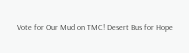Vote for Our Mud on TMC! Desert Bus for Hope